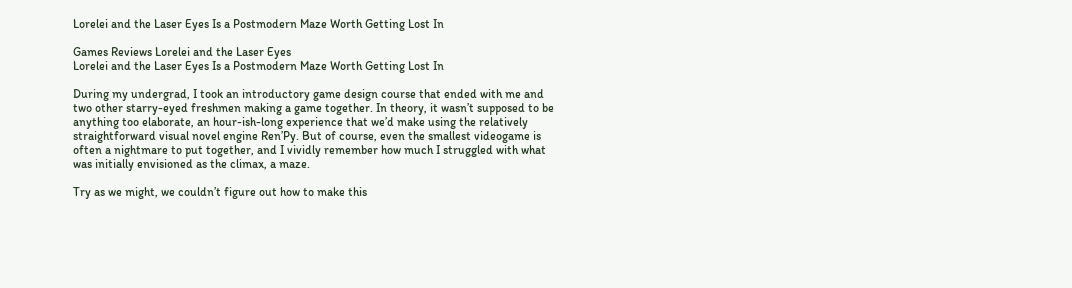Lorelei and the Laser Eyes Is a Postmodern Maze Worth Getting Lost In

Games Reviews Lorelei and the Laser Eyes
Lorelei and the Laser Eyes Is a Postmodern Maze Worth Getting Lost In

During my undergrad, I took an introductory game design course that ended with me and two other starry-eyed freshmen making a game together. In theory, it wasn’t supposed to be anything too elaborate, an hour-ish-long experience that we’d make using the relatively straightforward visual novel engine Ren’Py. But of course, even the smallest videogame is often a nightmare to put together, and I vividly remember how much I struggled with what was initially envisioned as the climax, a maze.

Try as we might, we couldn’t figure out how to make this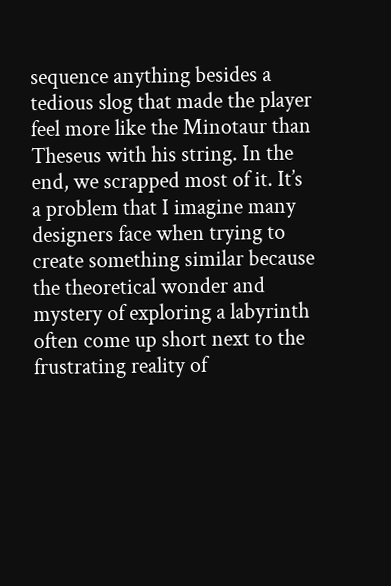sequence anything besides a tedious slog that made the player feel more like the Minotaur than Theseus with his string. In the end, we scrapped most of it. It’s a problem that I imagine many designers face when trying to create something similar because the theoretical wonder and mystery of exploring a labyrinth often come up short next to the frustrating reality of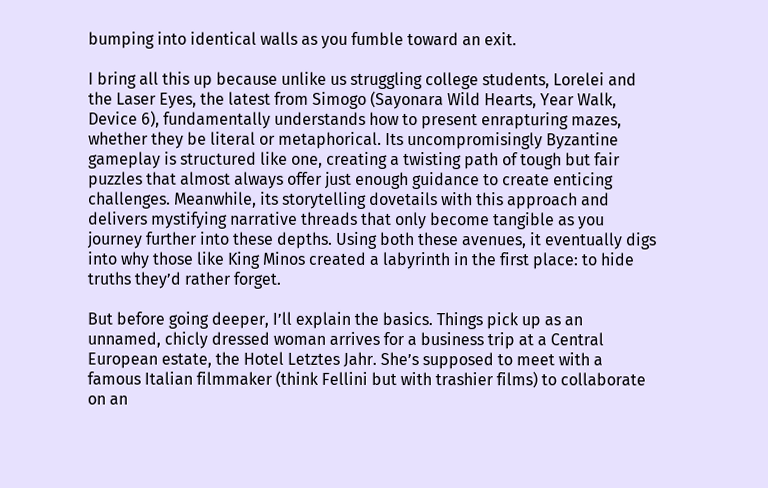bumping into identical walls as you fumble toward an exit.

I bring all this up because unlike us struggling college students, Lorelei and the Laser Eyes, the latest from Simogo (Sayonara Wild Hearts, Year Walk, Device 6), fundamentally understands how to present enrapturing mazes, whether they be literal or metaphorical. Its uncompromisingly Byzantine gameplay is structured like one, creating a twisting path of tough but fair puzzles that almost always offer just enough guidance to create enticing challenges. Meanwhile, its storytelling dovetails with this approach and delivers mystifying narrative threads that only become tangible as you journey further into these depths. Using both these avenues, it eventually digs into why those like King Minos created a labyrinth in the first place: to hide truths they’d rather forget.

But before going deeper, I’ll explain the basics. Things pick up as an unnamed, chicly dressed woman arrives for a business trip at a Central European estate, the Hotel Letztes Jahr. She’s supposed to meet with a famous Italian filmmaker (think Fellini but with trashier films) to collaborate on an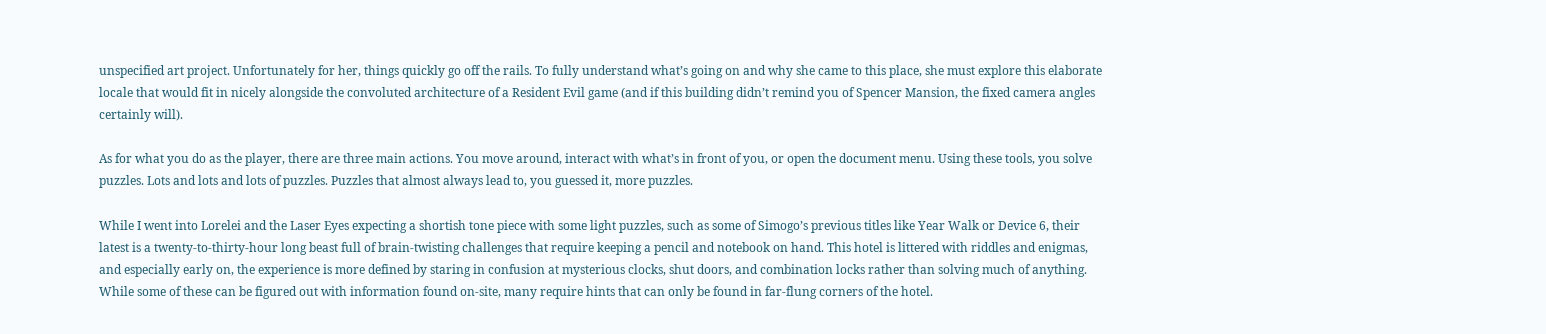unspecified art project. Unfortunately for her, things quickly go off the rails. To fully understand what’s going on and why she came to this place, she must explore this elaborate locale that would fit in nicely alongside the convoluted architecture of a Resident Evil game (and if this building didn’t remind you of Spencer Mansion, the fixed camera angles certainly will).

As for what you do as the player, there are three main actions. You move around, interact with what’s in front of you, or open the document menu. Using these tools, you solve puzzles. Lots and lots and lots of puzzles. Puzzles that almost always lead to, you guessed it, more puzzles.

While I went into Lorelei and the Laser Eyes expecting a shortish tone piece with some light puzzles, such as some of Simogo’s previous titles like Year Walk or Device 6, their latest is a twenty-to-thirty-hour long beast full of brain-twisting challenges that require keeping a pencil and notebook on hand. This hotel is littered with riddles and enigmas, and especially early on, the experience is more defined by staring in confusion at mysterious clocks, shut doors, and combination locks rather than solving much of anything. While some of these can be figured out with information found on-site, many require hints that can only be found in far-flung corners of the hotel.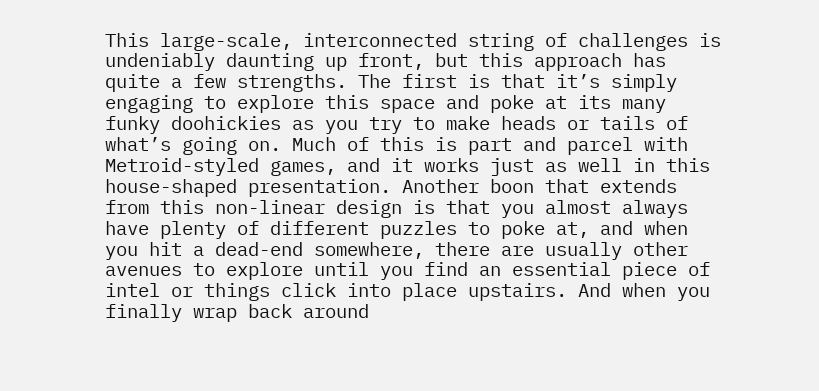This large-scale, interconnected string of challenges is undeniably daunting up front, but this approach has quite a few strengths. The first is that it’s simply engaging to explore this space and poke at its many funky doohickies as you try to make heads or tails of what’s going on. Much of this is part and parcel with Metroid-styled games, and it works just as well in this house-shaped presentation. Another boon that extends from this non-linear design is that you almost always have plenty of different puzzles to poke at, and when you hit a dead-end somewhere, there are usually other avenues to explore until you find an essential piece of intel or things click into place upstairs. And when you finally wrap back around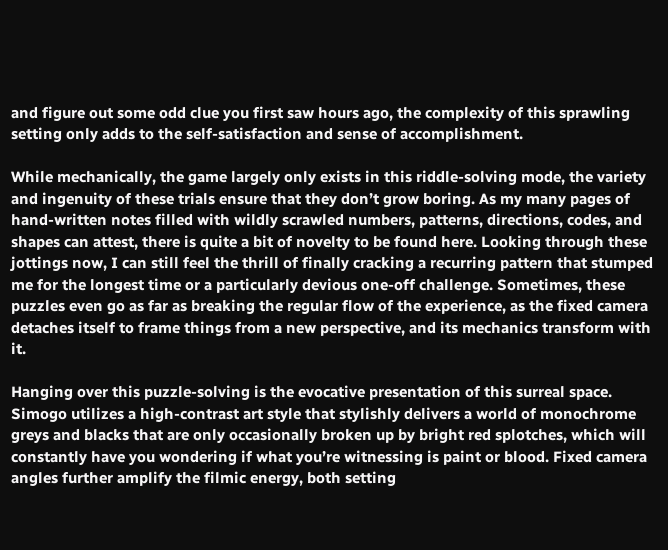and figure out some odd clue you first saw hours ago, the complexity of this sprawling setting only adds to the self-satisfaction and sense of accomplishment.

While mechanically, the game largely only exists in this riddle-solving mode, the variety and ingenuity of these trials ensure that they don’t grow boring. As my many pages of hand-written notes filled with wildly scrawled numbers, patterns, directions, codes, and shapes can attest, there is quite a bit of novelty to be found here. Looking through these jottings now, I can still feel the thrill of finally cracking a recurring pattern that stumped me for the longest time or a particularly devious one-off challenge. Sometimes, these puzzles even go as far as breaking the regular flow of the experience, as the fixed camera detaches itself to frame things from a new perspective, and its mechanics transform with it.

Hanging over this puzzle-solving is the evocative presentation of this surreal space. Simogo utilizes a high-contrast art style that stylishly delivers a world of monochrome greys and blacks that are only occasionally broken up by bright red splotches, which will constantly have you wondering if what you’re witnessing is paint or blood. Fixed camera angles further amplify the filmic energy, both setting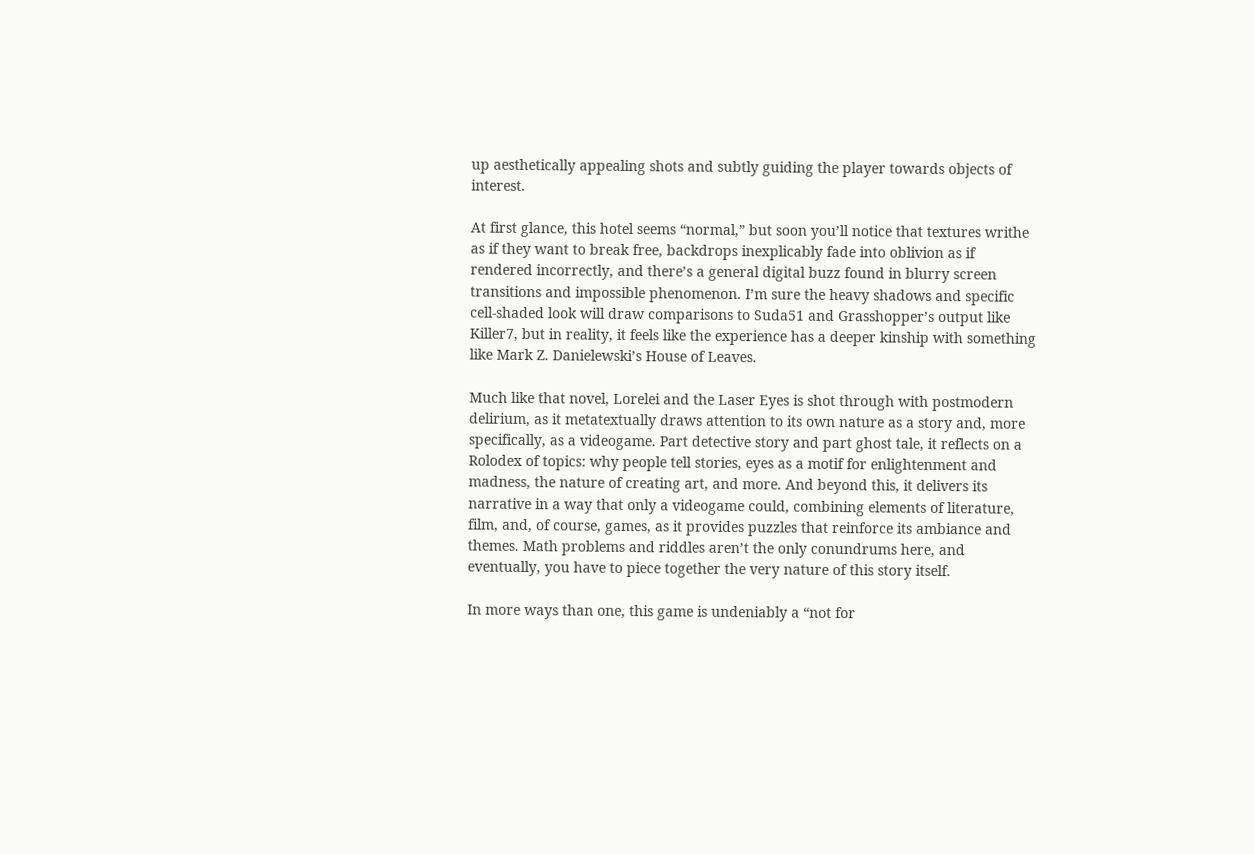up aesthetically appealing shots and subtly guiding the player towards objects of interest.

At first glance, this hotel seems “normal,” but soon you’ll notice that textures writhe as if they want to break free, backdrops inexplicably fade into oblivion as if rendered incorrectly, and there’s a general digital buzz found in blurry screen transitions and impossible phenomenon. I’m sure the heavy shadows and specific cell-shaded look will draw comparisons to Suda51 and Grasshopper’s output like Killer7, but in reality, it feels like the experience has a deeper kinship with something like Mark Z. Danielewski’s House of Leaves.

Much like that novel, Lorelei and the Laser Eyes is shot through with postmodern delirium, as it metatextually draws attention to its own nature as a story and, more specifically, as a videogame. Part detective story and part ghost tale, it reflects on a Rolodex of topics: why people tell stories, eyes as a motif for enlightenment and madness, the nature of creating art, and more. And beyond this, it delivers its narrative in a way that only a videogame could, combining elements of literature, film, and, of course, games, as it provides puzzles that reinforce its ambiance and themes. Math problems and riddles aren’t the only conundrums here, and eventually, you have to piece together the very nature of this story itself.

In more ways than one, this game is undeniably a “not for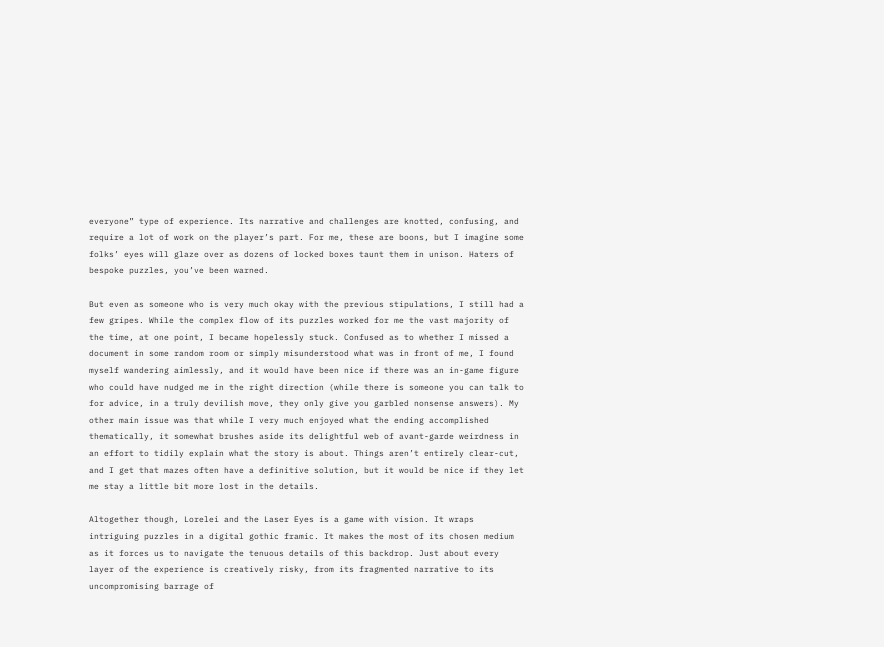everyone” type of experience. Its narrative and challenges are knotted, confusing, and require a lot of work on the player’s part. For me, these are boons, but I imagine some folks’ eyes will glaze over as dozens of locked boxes taunt them in unison. Haters of bespoke puzzles, you’ve been warned.

But even as someone who is very much okay with the previous stipulations, I still had a few gripes. While the complex flow of its puzzles worked for me the vast majority of the time, at one point, I became hopelessly stuck. Confused as to whether I missed a document in some random room or simply misunderstood what was in front of me, I found myself wandering aimlessly, and it would have been nice if there was an in-game figure who could have nudged me in the right direction (while there is someone you can talk to for advice, in a truly devilish move, they only give you garbled nonsense answers). My other main issue was that while I very much enjoyed what the ending accomplished thematically, it somewhat brushes aside its delightful web of avant-garde weirdness in an effort to tidily explain what the story is about. Things aren’t entirely clear-cut, and I get that mazes often have a definitive solution, but it would be nice if they let me stay a little bit more lost in the details.

Altogether though, Lorelei and the Laser Eyes is a game with vision. It wraps intriguing puzzles in a digital gothic framic. It makes the most of its chosen medium as it forces us to navigate the tenuous details of this backdrop. Just about every layer of the experience is creatively risky, from its fragmented narrative to its uncompromising barrage of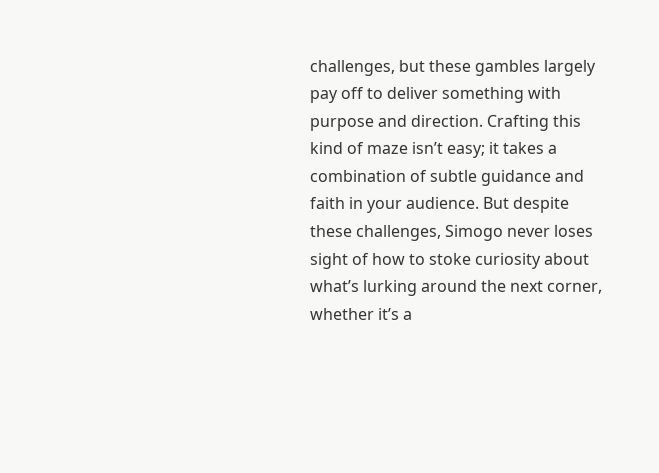challenges, but these gambles largely pay off to deliver something with purpose and direction. Crafting this kind of maze isn’t easy; it takes a combination of subtle guidance and faith in your audience. But despite these challenges, Simogo never loses sight of how to stoke curiosity about what’s lurking around the next corner, whether it’s a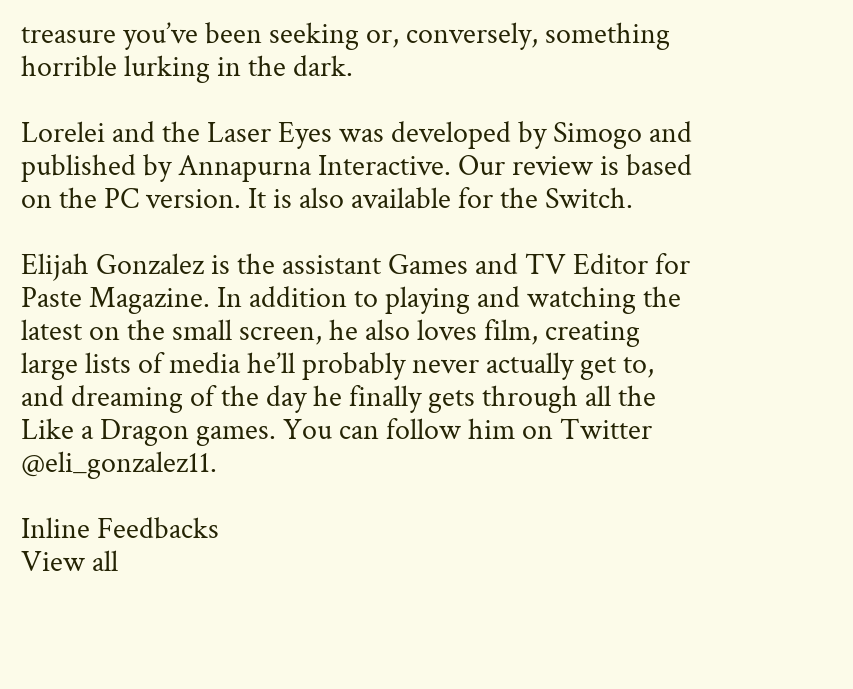treasure you’ve been seeking or, conversely, something horrible lurking in the dark.

Lorelei and the Laser Eyes was developed by Simogo and published by Annapurna Interactive. Our review is based on the PC version. It is also available for the Switch.

Elijah Gonzalez is the assistant Games and TV Editor for Paste Magazine. In addition to playing and watching the latest on the small screen, he also loves film, creating large lists of media he’ll probably never actually get to, and dreaming of the day he finally gets through all the Like a Dragon games. You can follow him on Twitter @eli_gonzalez11.

Inline Feedbacks
View all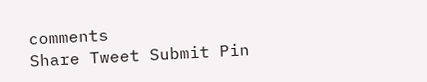comments
Share Tweet Submit Pin